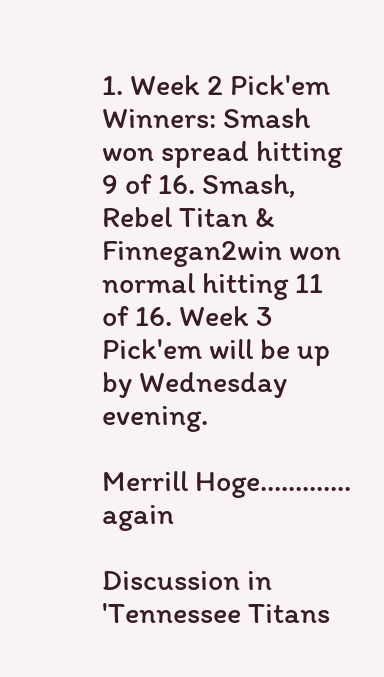1. Week 2 Pick'em Winners: Smash won spread hitting 9 of 16. Smash, Rebel Titan & Finnegan2win won normal hitting 11 of 16. Week 3 Pick'em will be up by Wednesday evening.

Merrill Hoge............. again

Discussion in 'Tennessee Titans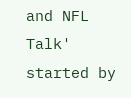and NFL Talk' started by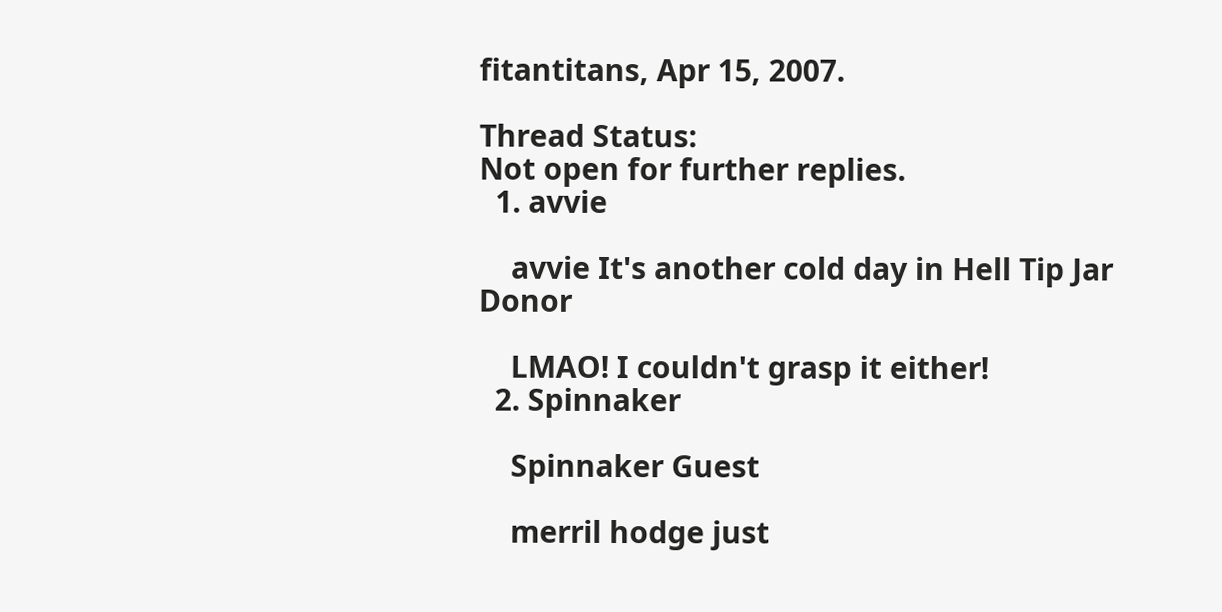fitantitans, Apr 15, 2007.

Thread Status:
Not open for further replies.
  1. avvie

    avvie It's another cold day in Hell Tip Jar Donor

    LMAO! I couldn't grasp it either!
  2. Spinnaker

    Spinnaker Guest

    merril hodge just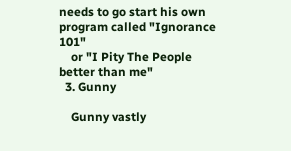needs to go start his own program called "Ignorance 101"
    or "I Pity The People better than me"
  3. Gunny

    Gunny vastly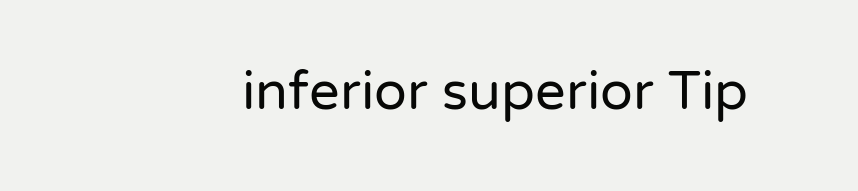inferior superior Tip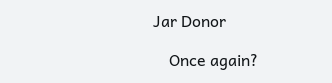Jar Donor

    Once again?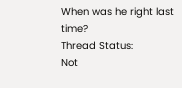When was he right last time?
Thread Status:
Not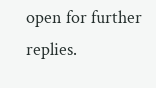open for further replies.